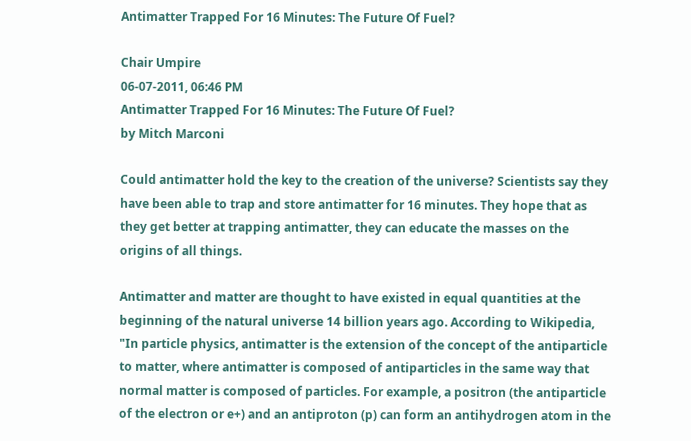Antimatter Trapped For 16 Minutes: The Future Of Fuel?

Chair Umpire
06-07-2011, 06:46 PM
Antimatter Trapped For 16 Minutes: The Future Of Fuel?
by Mitch Marconi

Could antimatter hold the key to the creation of the universe? Scientists say they have been able to trap and store antimatter for 16 minutes. They hope that as they get better at trapping antimatter, they can educate the masses on the origins of all things.

Antimatter and matter are thought to have existed in equal quantities at the beginning of the natural universe 14 billion years ago. According to Wikipedia, "In particle physics, antimatter is the extension of the concept of the antiparticle to matter, where antimatter is composed of antiparticles in the same way that normal matter is composed of particles. For example, a positron (the antiparticle of the electron or e+) and an antiproton (p) can form an antihydrogen atom in the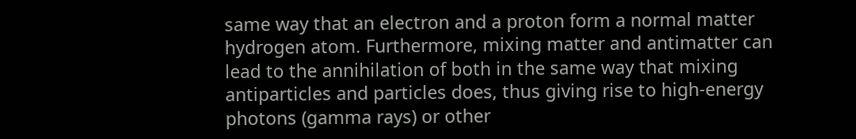same way that an electron and a proton form a normal matter hydrogen atom. Furthermore, mixing matter and antimatter can lead to the annihilation of both in the same way that mixing antiparticles and particles does, thus giving rise to high-energy photons (gamma rays) or other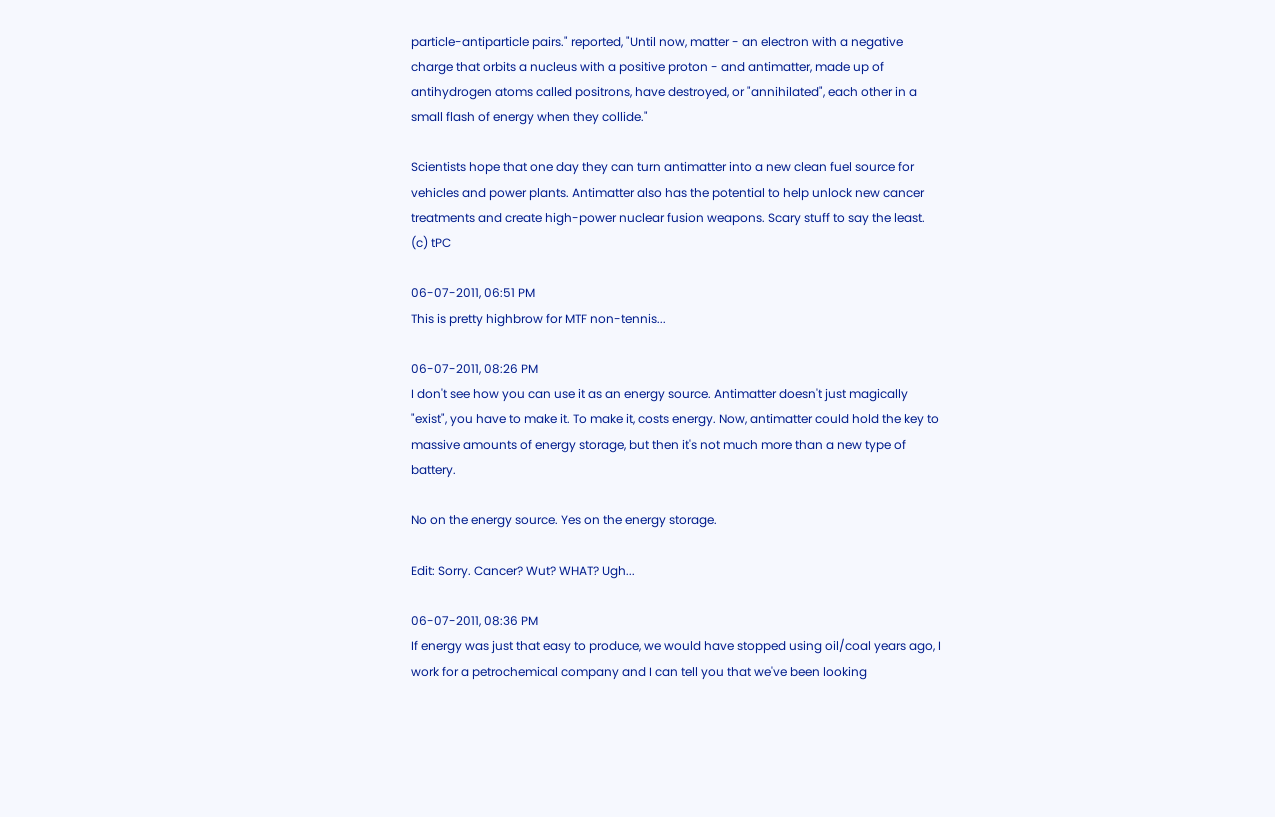particle-antiparticle pairs." reported, "Until now, matter - an electron with a negative charge that orbits a nucleus with a positive proton - and antimatter, made up of antihydrogen atoms called positrons, have destroyed, or "annihilated", each other in a small flash of energy when they collide."

Scientists hope that one day they can turn antimatter into a new clean fuel source for vehicles and power plants. Antimatter also has the potential to help unlock new cancer treatments and create high-power nuclear fusion weapons. Scary stuff to say the least. (c) tPC

06-07-2011, 06:51 PM
This is pretty highbrow for MTF non-tennis...

06-07-2011, 08:26 PM
I don't see how you can use it as an energy source. Antimatter doesn't just magically "exist", you have to make it. To make it, costs energy. Now, antimatter could hold the key to massive amounts of energy storage, but then it's not much more than a new type of battery.

No on the energy source. Yes on the energy storage.

Edit: Sorry. Cancer? Wut? WHAT? Ugh...

06-07-2011, 08:36 PM
If energy was just that easy to produce, we would have stopped using oil/coal years ago, I work for a petrochemical company and I can tell you that we've been looking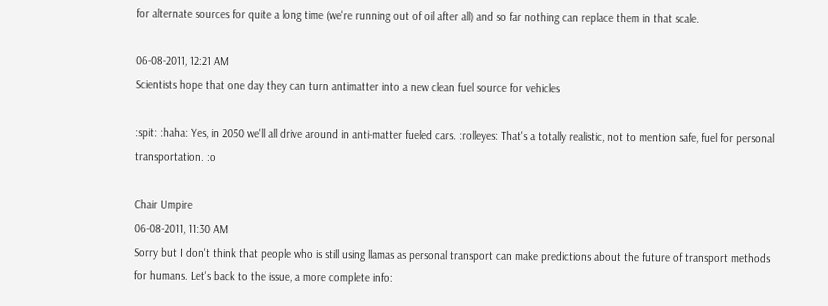for alternate sources for quite a long time (we're running out of oil after all) and so far nothing can replace them in that scale.

06-08-2011, 12:21 AM
Scientists hope that one day they can turn antimatter into a new clean fuel source for vehicles

:spit: :haha: Yes, in 2050 we'll all drive around in anti-matter fueled cars. :rolleyes: That's a totally realistic, not to mention safe, fuel for personal transportation. :o

Chair Umpire
06-08-2011, 11:30 AM
Sorry but I don't think that people who is still using llamas as personal transport can make predictions about the future of transport methods for humans. Let's back to the issue, a more complete info: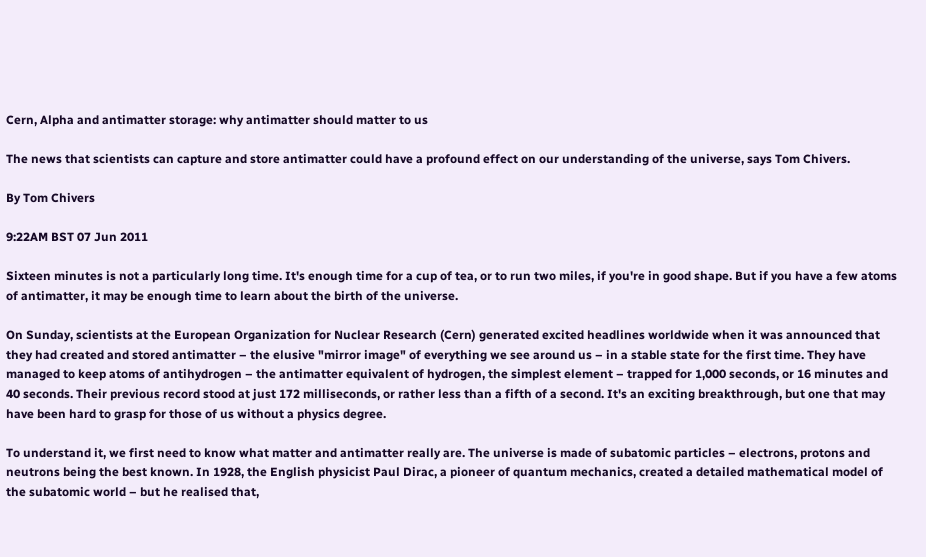Cern, Alpha and antimatter storage: why antimatter should matter to us

The news that scientists can capture and store antimatter could have a profound effect on our understanding of the universe, says Tom Chivers.

By Tom Chivers

9:22AM BST 07 Jun 2011

Sixteen minutes is not a particularly long time. It's enough time for a cup of tea, or to run two miles, if you're in good shape. But if you have a few atoms of antimatter, it may be enough time to learn about the birth of the universe.

On Sunday, scientists at the European Organization for Nuclear Research (Cern) generated excited headlines worldwide when it was announced that they had created and stored antimatter – the elusive "mirror image" of everything we see around us – in a stable state for the first time. They have managed to keep atoms of antihydrogen – the antimatter equivalent of hydrogen, the simplest element – trapped for 1,000 seconds, or 16 minutes and 40 seconds. Their previous record stood at just 172 milliseconds, or rather less than a fifth of a second. It's an exciting breakthrough, but one that may have been hard to grasp for those of us without a physics degree.

To understand it, we first need to know what matter and antimatter really are. The universe is made of subatomic particles – electrons, protons and neutrons being the best known. In 1928, the English physicist Paul Dirac, a pioneer of quantum mechanics, created a detailed mathematical model of the subatomic world – but he realised that,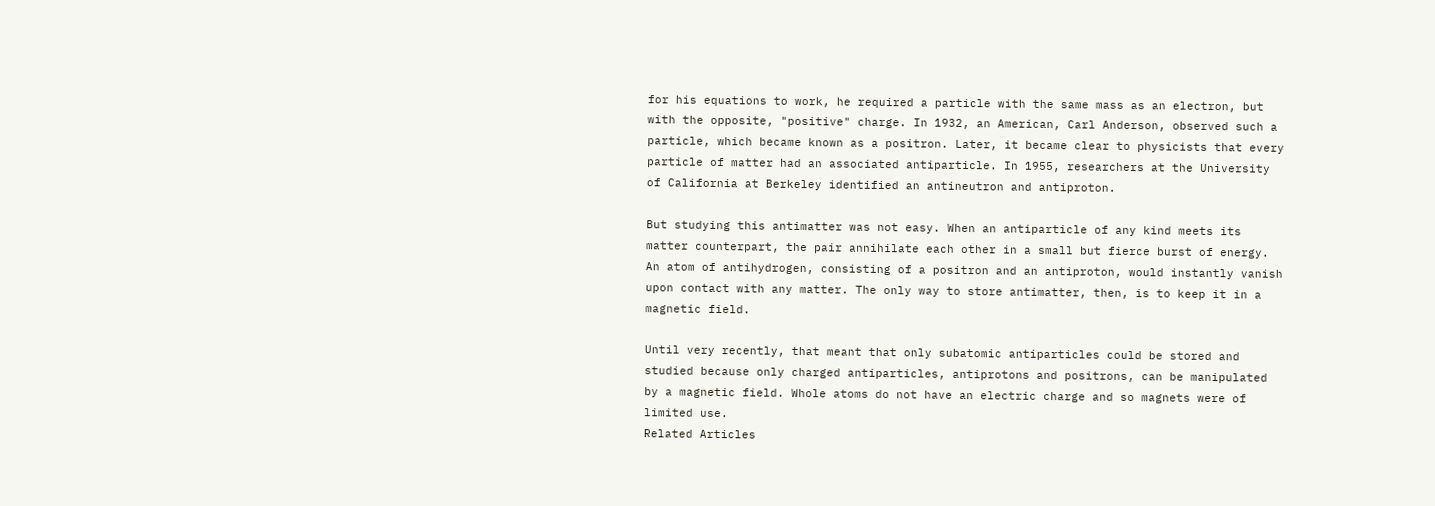for his equations to work, he required a particle with the same mass as an electron, but with the opposite, "positive" charge. In 1932, an American, Carl Anderson, observed such a particle, which became known as a positron. Later, it became clear to physicists that every particle of matter had an associated antiparticle. In 1955, researchers at the University of California at Berkeley identified an antineutron and antiproton.

But studying this antimatter was not easy. When an antiparticle of any kind meets its matter counterpart, the pair annihilate each other in a small but fierce burst of energy. An atom of antihydrogen, consisting of a positron and an antiproton, would instantly vanish upon contact with any matter. The only way to store antimatter, then, is to keep it in a magnetic field.

Until very recently, that meant that only subatomic antiparticles could be stored and studied because only charged antiparticles, antiprotons and positrons, can be manipulated by a magnetic field. Whole atoms do not have an electric charge and so magnets were of limited use.
Related Articles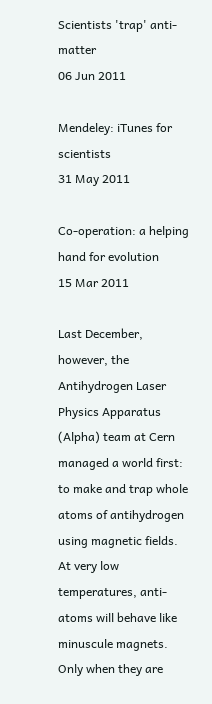Scientists 'trap' anti-matter
06 Jun 2011

Mendeley: iTunes for scientists
31 May 2011

Co-operation: a helping hand for evolution
15 Mar 2011

Last December, however, the Antihydrogen Laser Physics Apparatus (Alpha) team at Cern managed a world first: to make and trap whole atoms of antihydrogen using magnetic fields. At very low temperatures, anti-atoms will behave like minuscule magnets. Only when they are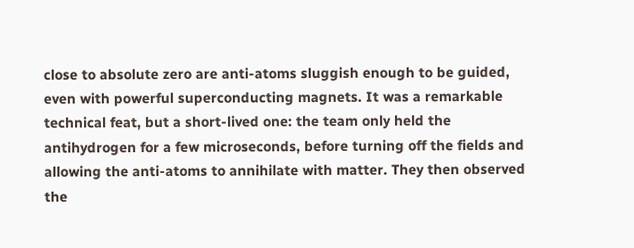close to absolute zero are anti-atoms sluggish enough to be guided, even with powerful superconducting magnets. It was a remarkable technical feat, but a short-lived one: the team only held the antihydrogen for a few microseconds, before turning off the fields and allowing the anti-atoms to annihilate with matter. They then observed the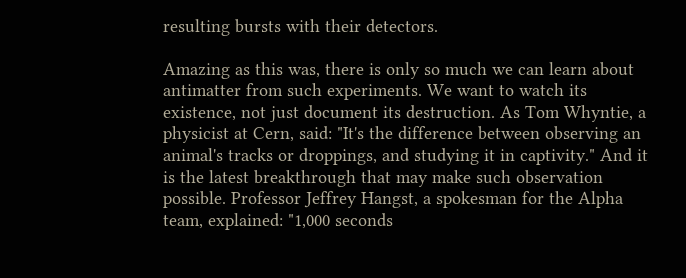resulting bursts with their detectors.

Amazing as this was, there is only so much we can learn about antimatter from such experiments. We want to watch its existence, not just document its destruction. As Tom Whyntie, a physicist at Cern, said: "It's the difference between observing an animal's tracks or droppings, and studying it in captivity." And it is the latest breakthrough that may make such observation possible. Professor Jeffrey Hangst, a spokesman for the Alpha team, explained: "1,000 seconds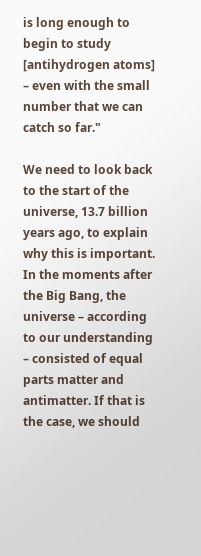is long enough to begin to study [antihydrogen atoms] – even with the small number that we can catch so far."

We need to look back to the start of the universe, 13.7 billion years ago, to explain why this is important. In the moments after the Big Bang, the universe – according to our understanding – consisted of equal parts matter and antimatter. If that is the case, we should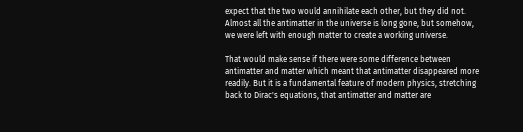expect that the two would annihilate each other, but they did not. Almost all the antimatter in the universe is long gone, but somehow, we were left with enough matter to create a working universe.

That would make sense if there were some difference between antimatter and matter which meant that antimatter disappeared more readily. But it is a fundamental feature of modern physics, stretching back to Dirac's equations, that antimatter and matter are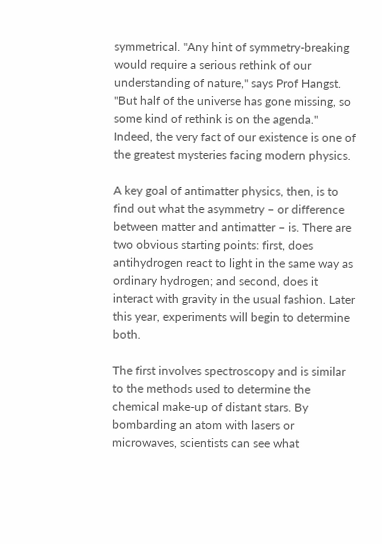symmetrical. "Any hint of symmetry-breaking would require a serious rethink of our understanding of nature," says Prof Hangst. "But half of the universe has gone missing, so some kind of rethink is on the agenda." Indeed, the very fact of our existence is one of the greatest mysteries facing modern physics.

A key goal of antimatter physics, then, is to find out what the asymmetry – or difference between matter and antimatter – is. There are two obvious starting points: first, does antihydrogen react to light in the same way as ordinary hydrogen; and second, does it interact with gravity in the usual fashion. Later this year, experiments will begin to determine both.

The first involves spectroscopy and is similar to the methods used to determine the chemical make-up of distant stars. By bombarding an atom with lasers or microwaves, scientists can see what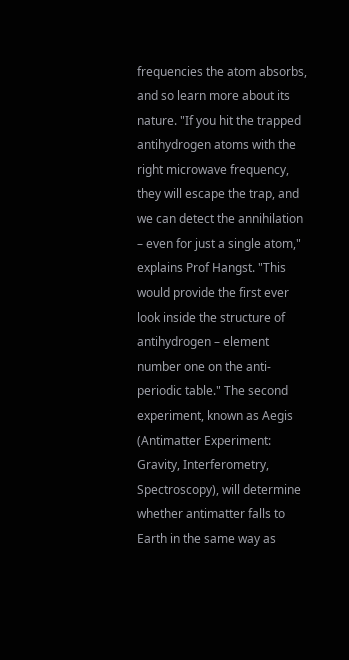frequencies the atom absorbs, and so learn more about its nature. "If you hit the trapped antihydrogen atoms with the right microwave frequency, they will escape the trap, and we can detect the annihilation – even for just a single atom," explains Prof Hangst. "This would provide the first ever look inside the structure of antihydrogen – element number one on the anti-periodic table." The second experiment, known as Aegis (Antimatter Experiment: Gravity, Interferometry, Spectroscopy), will determine whether antimatter falls to Earth in the same way as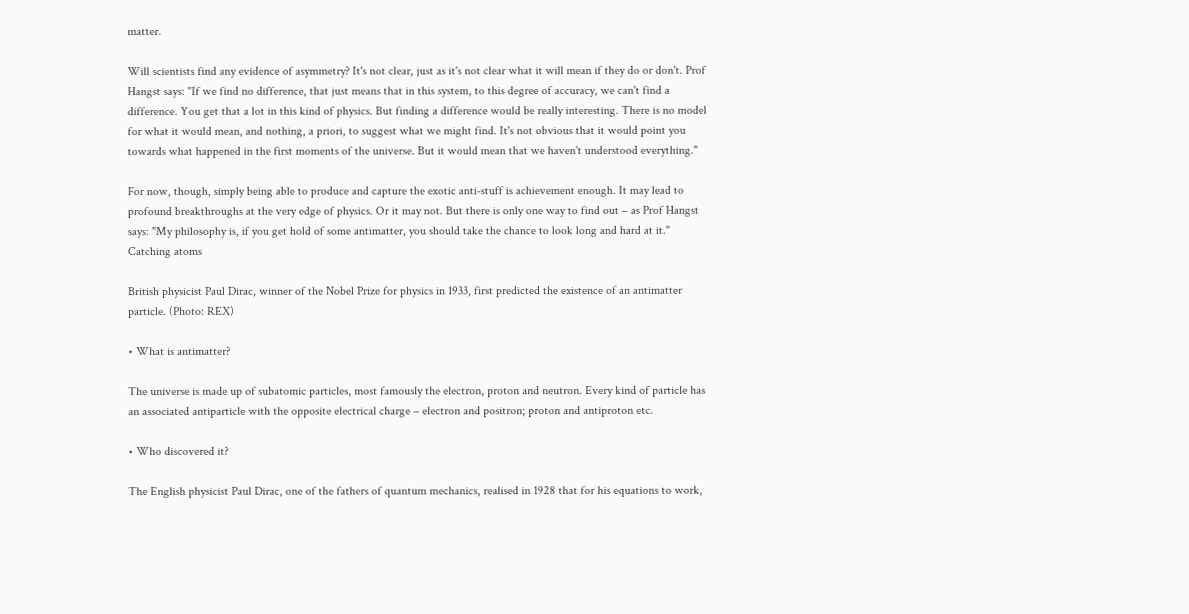matter.

Will scientists find any evidence of asymmetry? It's not clear, just as it's not clear what it will mean if they do or don't. Prof Hangst says: "If we find no difference, that just means that in this system, to this degree of accuracy, we can't find a difference. You get that a lot in this kind of physics. But finding a difference would be really interesting. There is no model for what it would mean, and nothing, a priori, to suggest what we might find. It's not obvious that it would point you towards what happened in the first moments of the universe. But it would mean that we haven't understood everything."

For now, though, simply being able to produce and capture the exotic anti-stuff is achievement enough. It may lead to profound breakthroughs at the very edge of physics. Or it may not. But there is only one way to find out – as Prof Hangst says: "My philosophy is, if you get hold of some antimatter, you should take the chance to look long and hard at it."
Catching atoms

British physicist Paul Dirac, winner of the Nobel Prize for physics in 1933, first predicted the existence of an antimatter particle. (Photo: REX)

• What is antimatter?

The universe is made up of subatomic particles, most famously the electron, proton and neutron. Every kind of particle has an associated antiparticle with the opposite electrical charge – electron and positron; proton and antiproton etc.

• Who discovered it?

The English physicist Paul Dirac, one of the fathers of quantum mechanics, realised in 1928 that for his equations to work,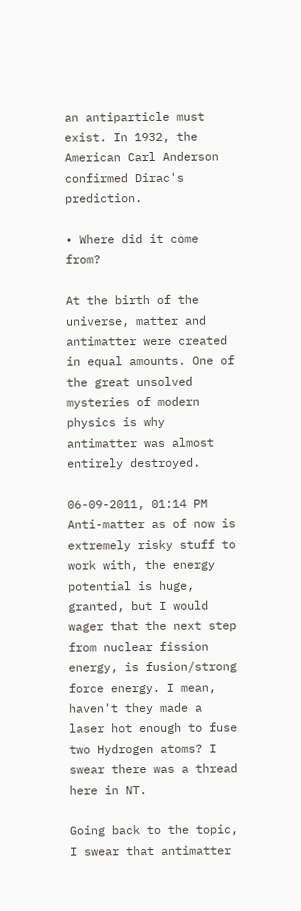an antiparticle must exist. In 1932, the American Carl Anderson confirmed Dirac's prediction.

• Where did it come from?

At the birth of the universe, matter and antimatter were created in equal amounts. One of the great unsolved mysteries of modern physics is why antimatter was almost entirely destroyed.

06-09-2011, 01:14 PM
Anti-matter as of now is extremely risky stuff to work with, the energy potential is huge, granted, but I would wager that the next step from nuclear fission energy, is fusion/strong force energy. I mean, haven't they made a laser hot enough to fuse two Hydrogen atoms? I swear there was a thread here in NT.

Going back to the topic, I swear that antimatter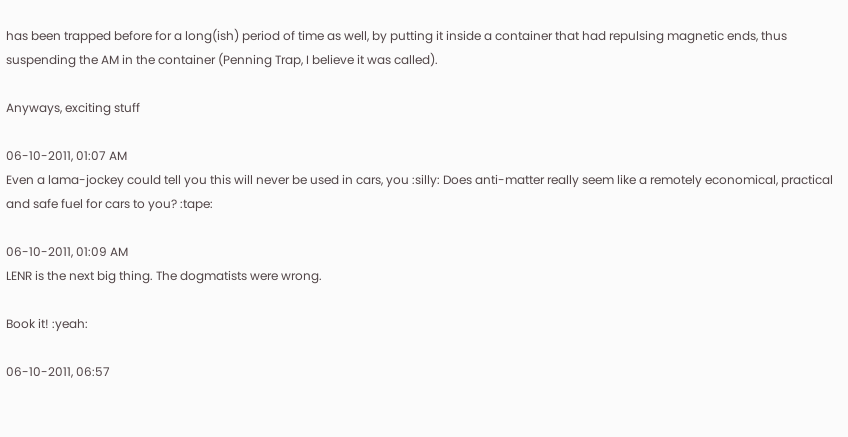has been trapped before for a long(ish) period of time as well, by putting it inside a container that had repulsing magnetic ends, thus suspending the AM in the container (Penning Trap, I believe it was called).

Anyways, exciting stuff

06-10-2011, 01:07 AM
Even a lama-jockey could tell you this will never be used in cars, you :silly: Does anti-matter really seem like a remotely economical, practical and safe fuel for cars to you? :tape:

06-10-2011, 01:09 AM
LENR is the next big thing. The dogmatists were wrong.

Book it! :yeah:

06-10-2011, 06:57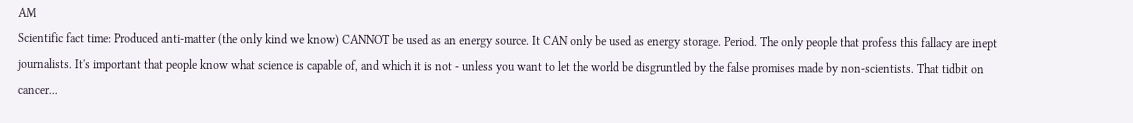AM
Scientific fact time: Produced anti-matter (the only kind we know) CANNOT be used as an energy source. It CAN only be used as energy storage. Period. The only people that profess this fallacy are inept journalists. It's important that people know what science is capable of, and which it is not - unless you want to let the world be disgruntled by the false promises made by non-scientists. That tidbit on cancer...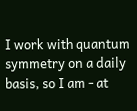I work with quantum symmetry on a daily basis, so I am - at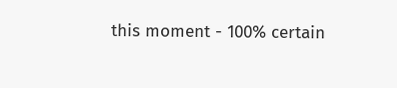this moment - 100% certain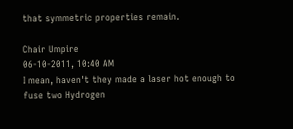that symmetric properties remain.

Chair Umpire
06-10-2011, 10:40 AM
I mean, haven't they made a laser hot enough to fuse two Hydrogen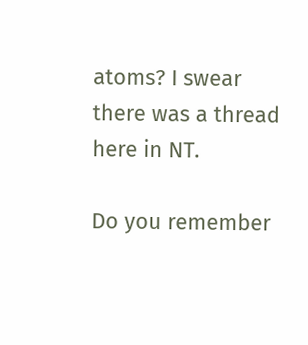atoms? I swear there was a thread here in NT.

Do you remember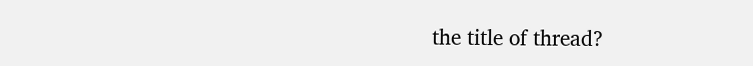the title of thread?